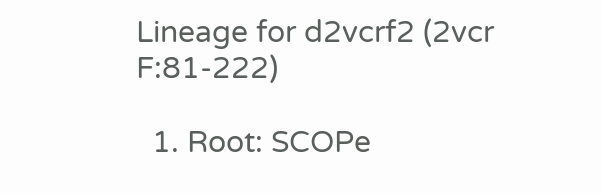Lineage for d2vcrf2 (2vcr F:81-222)

  1. Root: SCOPe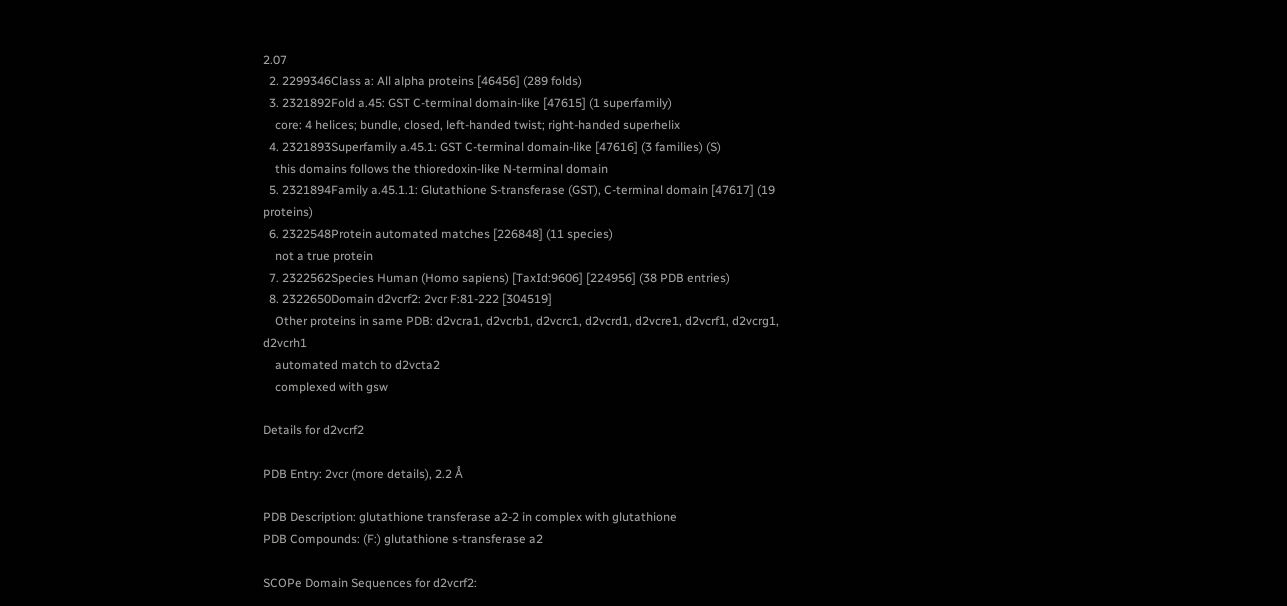2.07
  2. 2299346Class a: All alpha proteins [46456] (289 folds)
  3. 2321892Fold a.45: GST C-terminal domain-like [47615] (1 superfamily)
    core: 4 helices; bundle, closed, left-handed twist; right-handed superhelix
  4. 2321893Superfamily a.45.1: GST C-terminal domain-like [47616] (3 families) (S)
    this domains follows the thioredoxin-like N-terminal domain
  5. 2321894Family a.45.1.1: Glutathione S-transferase (GST), C-terminal domain [47617] (19 proteins)
  6. 2322548Protein automated matches [226848] (11 species)
    not a true protein
  7. 2322562Species Human (Homo sapiens) [TaxId:9606] [224956] (38 PDB entries)
  8. 2322650Domain d2vcrf2: 2vcr F:81-222 [304519]
    Other proteins in same PDB: d2vcra1, d2vcrb1, d2vcrc1, d2vcrd1, d2vcre1, d2vcrf1, d2vcrg1, d2vcrh1
    automated match to d2vcta2
    complexed with gsw

Details for d2vcrf2

PDB Entry: 2vcr (more details), 2.2 Å

PDB Description: glutathione transferase a2-2 in complex with glutathione
PDB Compounds: (F:) glutathione s-transferase a2

SCOPe Domain Sequences for d2vcrf2: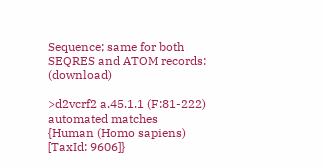Sequence; same for both SEQRES and ATOM records: (download)

>d2vcrf2 a.45.1.1 (F:81-222) automated matches {Human (Homo sapiens) [TaxId: 9606]}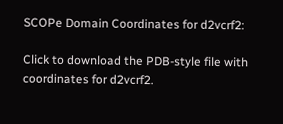SCOPe Domain Coordinates for d2vcrf2:

Click to download the PDB-style file with coordinates for d2vcrf2.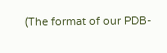(The format of our PDB-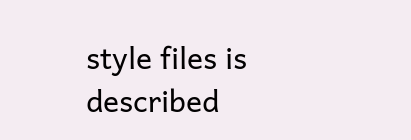style files is described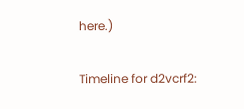here.)

Timeline for d2vcrf2: